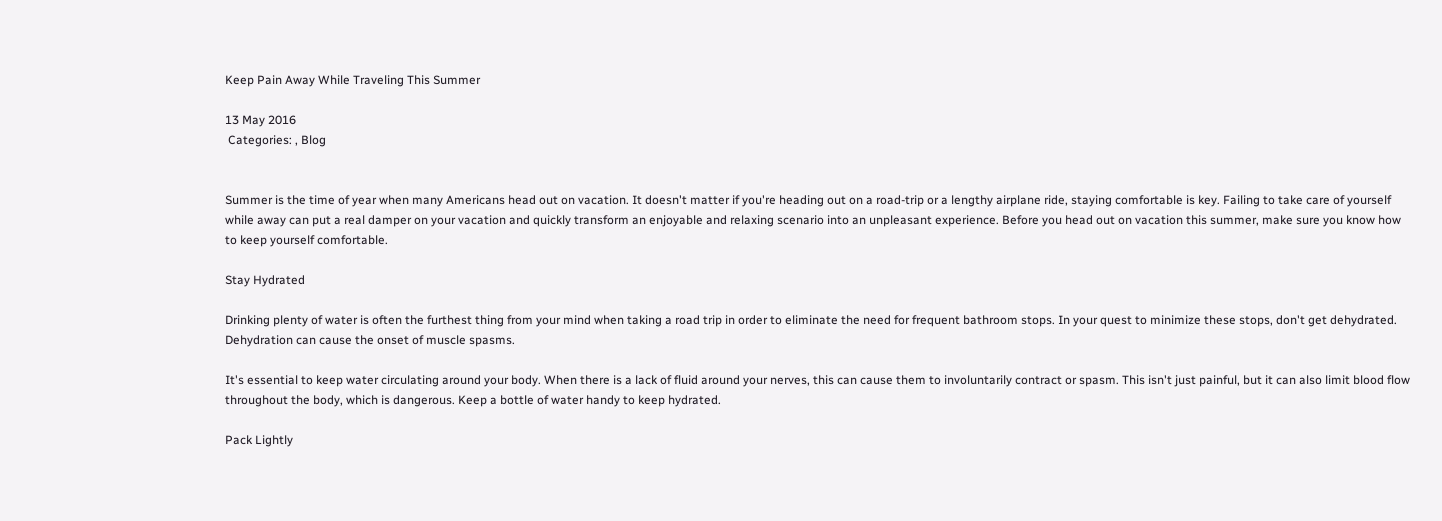Keep Pain Away While Traveling This Summer

13 May 2016
 Categories: , Blog


Summer is the time of year when many Americans head out on vacation. It doesn't matter if you're heading out on a road-trip or a lengthy airplane ride, staying comfortable is key. Failing to take care of yourself while away can put a real damper on your vacation and quickly transform an enjoyable and relaxing scenario into an unpleasant experience. Before you head out on vacation this summer, make sure you know how to keep yourself comfortable.

Stay Hydrated

Drinking plenty of water is often the furthest thing from your mind when taking a road trip in order to eliminate the need for frequent bathroom stops. In your quest to minimize these stops, don't get dehydrated. Dehydration can cause the onset of muscle spasms.

It's essential to keep water circulating around your body. When there is a lack of fluid around your nerves, this can cause them to involuntarily contract or spasm. This isn't just painful, but it can also limit blood flow throughout the body, which is dangerous. Keep a bottle of water handy to keep hydrated.

Pack Lightly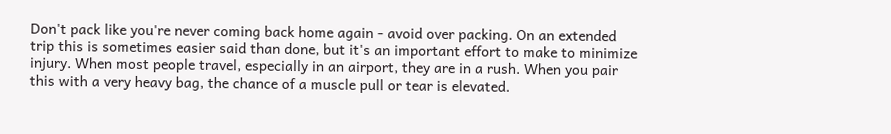Don't pack like you're never coming back home again - avoid over packing. On an extended trip this is sometimes easier said than done, but it's an important effort to make to minimize injury. When most people travel, especially in an airport, they are in a rush. When you pair this with a very heavy bag, the chance of a muscle pull or tear is elevated.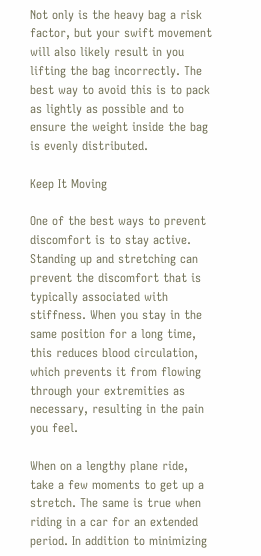Not only is the heavy bag a risk factor, but your swift movement will also likely result in you lifting the bag incorrectly. The best way to avoid this is to pack as lightly as possible and to ensure the weight inside the bag is evenly distributed.

Keep It Moving

One of the best ways to prevent discomfort is to stay active. Standing up and stretching can prevent the discomfort that is typically associated with stiffness. When you stay in the same position for a long time, this reduces blood circulation, which prevents it from flowing through your extremities as necessary, resulting in the pain you feel.

When on a lengthy plane ride, take a few moments to get up a stretch. The same is true when riding in a car for an extended period. In addition to minimizing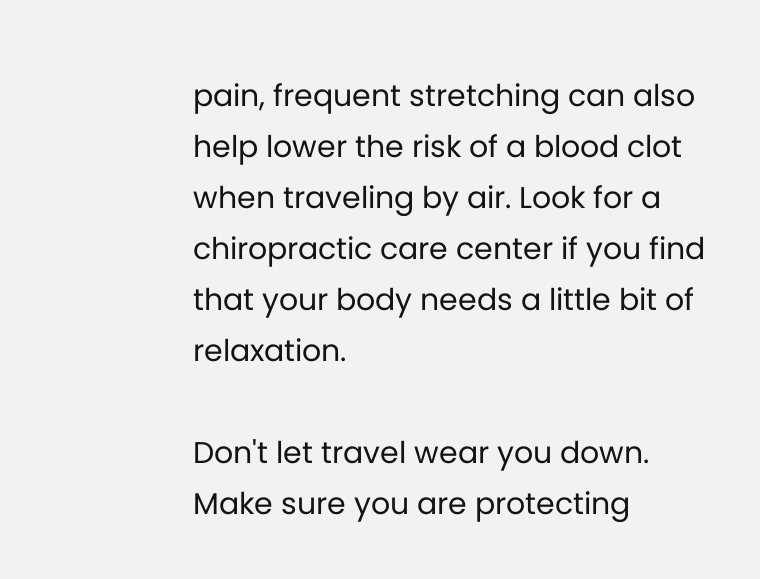pain, frequent stretching can also help lower the risk of a blood clot when traveling by air. Look for a chiropractic care center if you find that your body needs a little bit of relaxation.

Don't let travel wear you down. Make sure you are protecting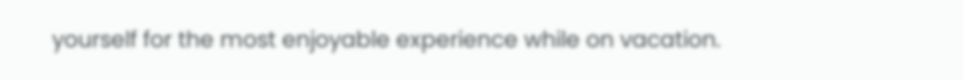yourself for the most enjoyable experience while on vacation.